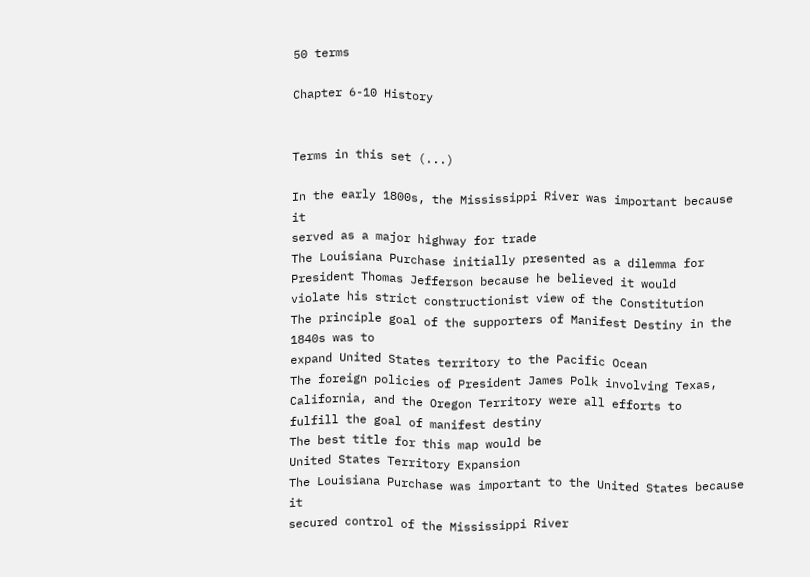50 terms

Chapter 6-10 History


Terms in this set (...)

In the early 1800s, the Mississippi River was important because it
served as a major highway for trade
The Louisiana Purchase initially presented as a dilemma for President Thomas Jefferson because he believed it would
violate his strict constructionist view of the Constitution
The principle goal of the supporters of Manifest Destiny in the 1840s was to
expand United States territory to the Pacific Ocean
The foreign policies of President James Polk involving Texas, California, and the Oregon Territory were all efforts to
fulfill the goal of manifest destiny
The best title for this map would be
United States Territory Expansion
The Louisiana Purchase was important to the United States because it
secured control of the Mississippi River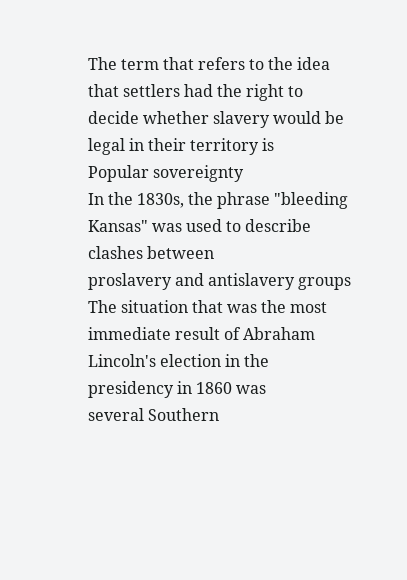The term that refers to the idea that settlers had the right to decide whether slavery would be legal in their territory is
Popular sovereignty
In the 1830s, the phrase "bleeding Kansas" was used to describe clashes between
proslavery and antislavery groups
The situation that was the most immediate result of Abraham Lincoln's election in the presidency in 1860 was
several Southern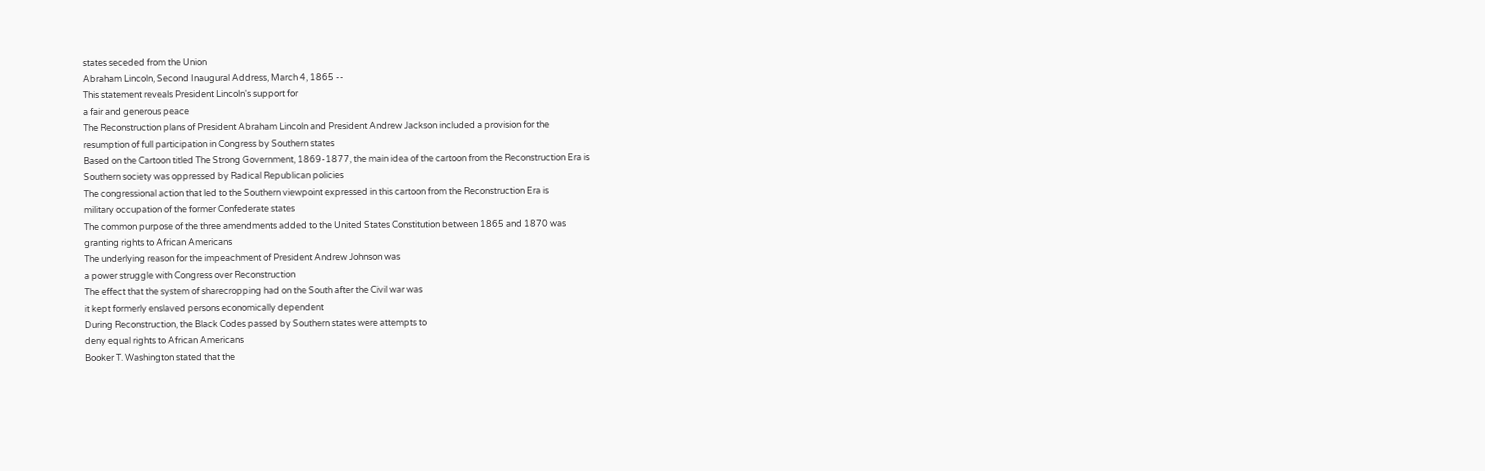states seceded from the Union
Abraham Lincoln, Second Inaugural Address, March 4, 1865 --
This statement reveals President Lincoln's support for
a fair and generous peace
The Reconstruction plans of President Abraham Lincoln and President Andrew Jackson included a provision for the
resumption of full participation in Congress by Southern states
Based on the Cartoon titled The Strong Government, 1869-1877, the main idea of the cartoon from the Reconstruction Era is
Southern society was oppressed by Radical Republican policies
The congressional action that led to the Southern viewpoint expressed in this cartoon from the Reconstruction Era is
military occupation of the former Confederate states
The common purpose of the three amendments added to the United States Constitution between 1865 and 1870 was
granting rights to African Americans
The underlying reason for the impeachment of President Andrew Johnson was
a power struggle with Congress over Reconstruction
The effect that the system of sharecropping had on the South after the Civil war was
it kept formerly enslaved persons economically dependent
During Reconstruction, the Black Codes passed by Southern states were attempts to
deny equal rights to African Americans
Booker T. Washington stated that the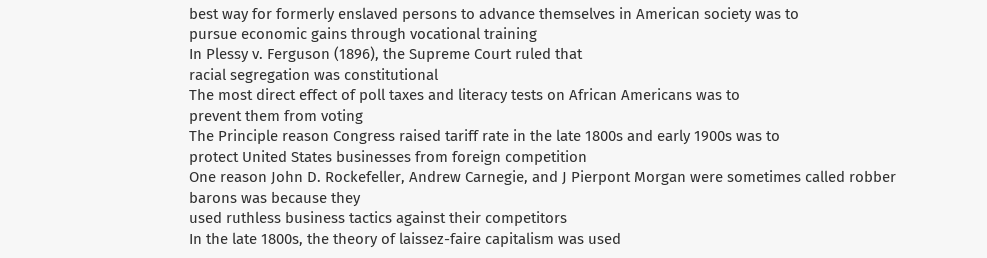best way for formerly enslaved persons to advance themselves in American society was to
pursue economic gains through vocational training
In Plessy v. Ferguson (1896), the Supreme Court ruled that
racial segregation was constitutional
The most direct effect of poll taxes and literacy tests on African Americans was to
prevent them from voting
The Principle reason Congress raised tariff rate in the late 1800s and early 1900s was to
protect United States businesses from foreign competition
One reason John D. Rockefeller, Andrew Carnegie, and J Pierpont Morgan were sometimes called robber barons was because they
used ruthless business tactics against their competitors
In the late 1800s, the theory of laissez-faire capitalism was used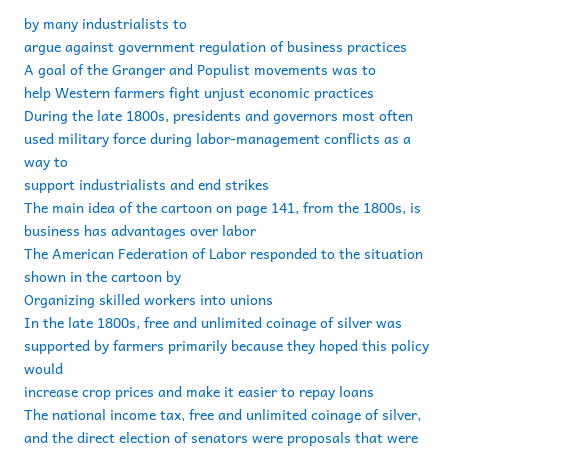by many industrialists to
argue against government regulation of business practices
A goal of the Granger and Populist movements was to
help Western farmers fight unjust economic practices
During the late 1800s, presidents and governors most often used military force during labor-management conflicts as a way to
support industrialists and end strikes
The main idea of the cartoon on page 141, from the 1800s, is
business has advantages over labor
The American Federation of Labor responded to the situation shown in the cartoon by
Organizing skilled workers into unions
In the late 1800s, free and unlimited coinage of silver was supported by farmers primarily because they hoped this policy would
increase crop prices and make it easier to repay loans
The national income tax, free and unlimited coinage of silver, and the direct election of senators were proposals that were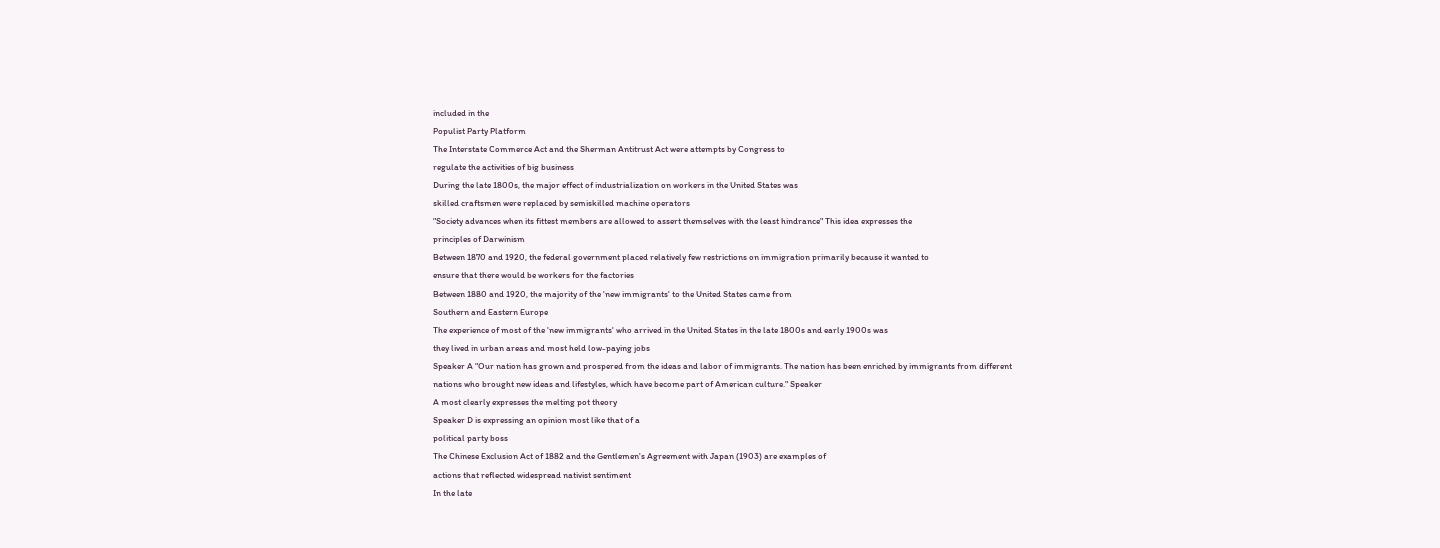included in the
Populist Party Platform
The Interstate Commerce Act and the Sherman Antitrust Act were attempts by Congress to
regulate the activities of big business
During the late 1800s, the major effect of industrialization on workers in the United States was
skilled craftsmen were replaced by semiskilled machine operators
"Society advances when its fittest members are allowed to assert themselves with the least hindrance" This idea expresses the
principles of Darwinism
Between 1870 and 1920, the federal government placed relatively few restrictions on immigration primarily because it wanted to
ensure that there would be workers for the factories
Between 1880 and 1920, the majority of the 'new immigrants' to the United States came from
Southern and Eastern Europe
The experience of most of the 'new immigrants' who arrived in the United States in the late 1800s and early 1900s was
they lived in urban areas and most held low-paying jobs
Speaker A "Our nation has grown and prospered from the ideas and labor of immigrants. The nation has been enriched by immigrants from different nations who brought new ideas and lifestyles, which have become part of American culture." Speaker
A most clearly expresses the melting pot theory
Speaker D is expressing an opinion most like that of a
political party boss
The Chinese Exclusion Act of 1882 and the Gentlemen's Agreement with Japan (1903) are examples of
actions that reflected widespread nativist sentiment
In the late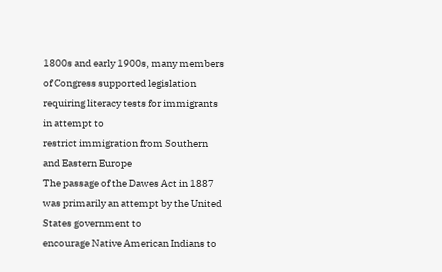1800s and early 1900s, many members of Congress supported legislation requiring literacy tests for immigrants in attempt to
restrict immigration from Southern and Eastern Europe
The passage of the Dawes Act in 1887 was primarily an attempt by the United States government to
encourage Native American Indians to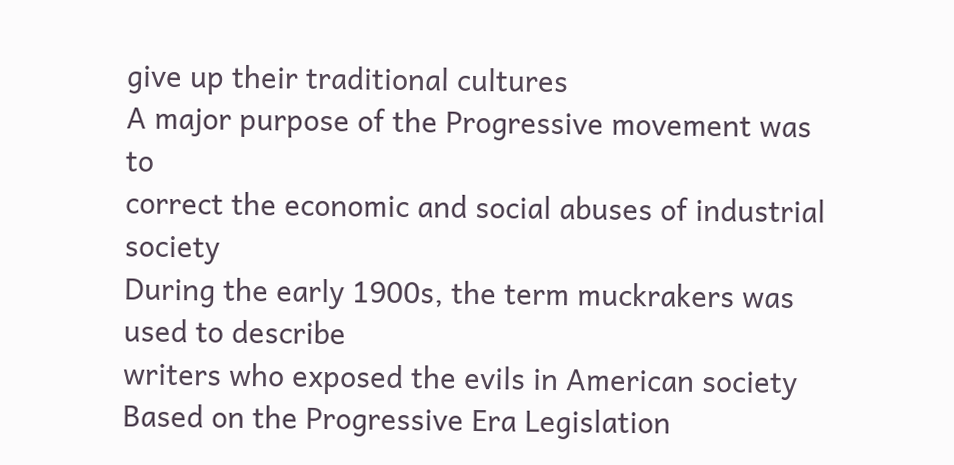give up their traditional cultures
A major purpose of the Progressive movement was to
correct the economic and social abuses of industrial society
During the early 1900s, the term muckrakers was used to describe
writers who exposed the evils in American society
Based on the Progressive Era Legislation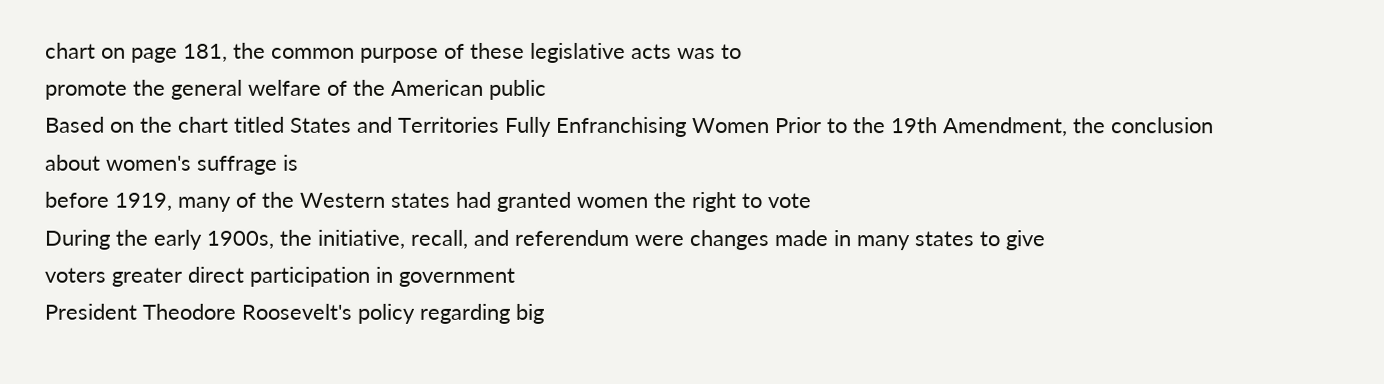chart on page 181, the common purpose of these legislative acts was to
promote the general welfare of the American public
Based on the chart titled States and Territories Fully Enfranchising Women Prior to the 19th Amendment, the conclusion about women's suffrage is
before 1919, many of the Western states had granted women the right to vote
During the early 1900s, the initiative, recall, and referendum were changes made in many states to give
voters greater direct participation in government
President Theodore Roosevelt's policy regarding big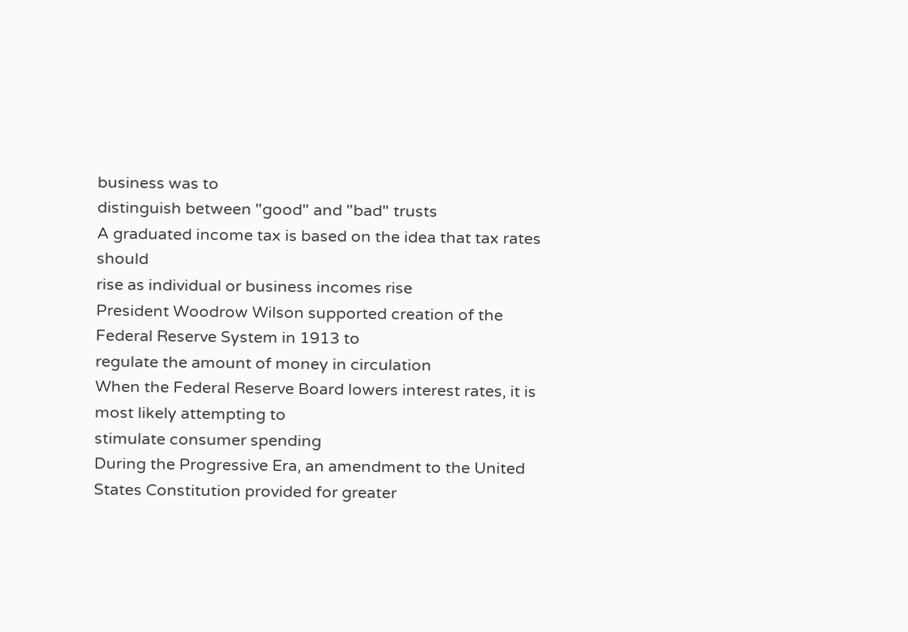business was to
distinguish between "good" and "bad" trusts
A graduated income tax is based on the idea that tax rates should
rise as individual or business incomes rise
President Woodrow Wilson supported creation of the Federal Reserve System in 1913 to
regulate the amount of money in circulation
When the Federal Reserve Board lowers interest rates, it is most likely attempting to
stimulate consumer spending
During the Progressive Era, an amendment to the United States Constitution provided for greater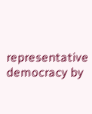representative democracy by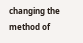changing the method of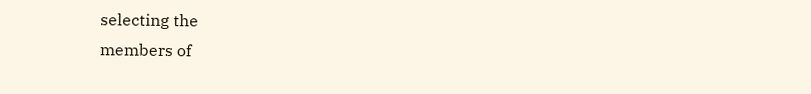selecting the
members of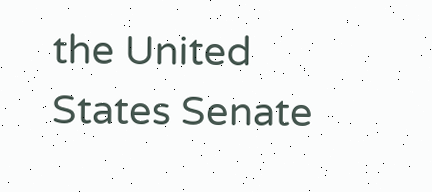the United States Senate